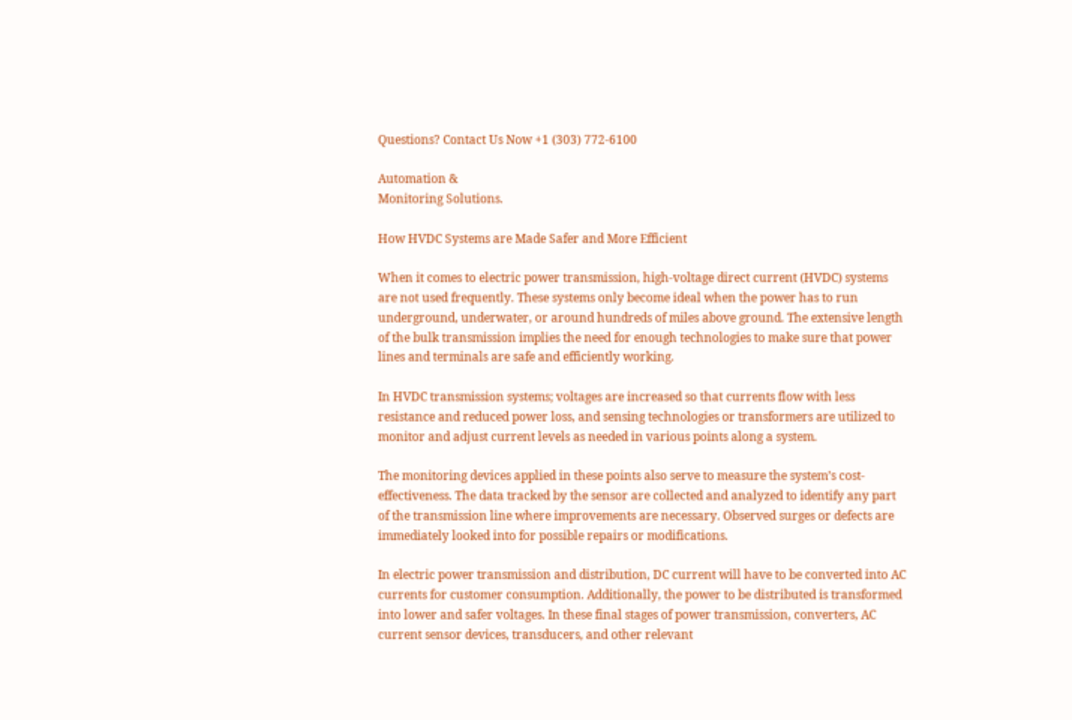Questions? Contact Us Now +1 (303) 772-6100

Automation &
Monitoring Solutions.

How HVDC Systems are Made Safer and More Efficient

When it comes to electric power transmission, high-voltage direct current (HVDC) systems are not used frequently. These systems only become ideal when the power has to run underground, underwater, or around hundreds of miles above ground. The extensive length of the bulk transmission implies the need for enough technologies to make sure that power lines and terminals are safe and efficiently working.

In HVDC transmission systems; voltages are increased so that currents flow with less resistance and reduced power loss, and sensing technologies or transformers are utilized to monitor and adjust current levels as needed in various points along a system.

The monitoring devices applied in these points also serve to measure the system’s cost-effectiveness. The data tracked by the sensor are collected and analyzed to identify any part of the transmission line where improvements are necessary. Observed surges or defects are immediately looked into for possible repairs or modifications.

In electric power transmission and distribution, DC current will have to be converted into AC currents for customer consumption. Additionally, the power to be distributed is transformed into lower and safer voltages. In these final stages of power transmission, converters, AC current sensor devices, transducers, and other relevant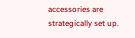accessories are strategically set up.